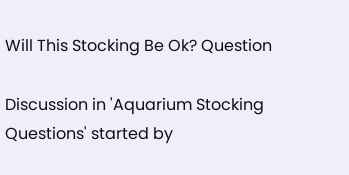Will This Stocking Be Ok? Question

Discussion in 'Aquarium Stocking Questions' started by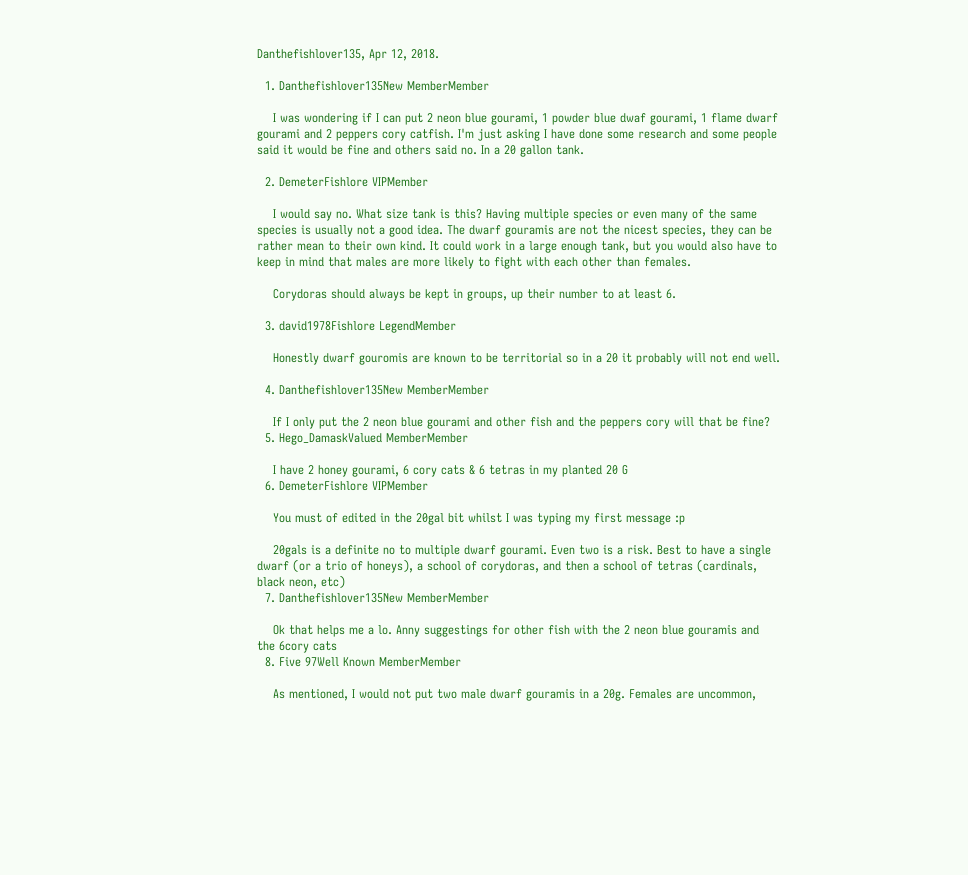Danthefishlover135, Apr 12, 2018.

  1. Danthefishlover135New MemberMember

    I was wondering if I can put 2 neon blue gourami, 1 powder blue dwaf gourami, 1 flame dwarf gourami and 2 peppers cory catfish. I'm just asking I have done some research and some people said it would be fine and others said no. In a 20 gallon tank.

  2. DemeterFishlore VIPMember

    I would say no. What size tank is this? Having multiple species or even many of the same species is usually not a good idea. The dwarf gouramis are not the nicest species, they can be rather mean to their own kind. It could work in a large enough tank, but you would also have to keep in mind that males are more likely to fight with each other than females.

    Corydoras should always be kept in groups, up their number to at least 6.

  3. david1978Fishlore LegendMember

    Honestly dwarf gouromis are known to be territorial so in a 20 it probably will not end well.

  4. Danthefishlover135New MemberMember

    If I only put the 2 neon blue gourami and other fish and the peppers cory will that be fine?
  5. Hego_DamaskValued MemberMember

    I have 2 honey gourami, 6 cory cats & 6 tetras in my planted 20 G
  6. DemeterFishlore VIPMember

    You must of edited in the 20gal bit whilst I was typing my first message :p

    20gals is a definite no to multiple dwarf gourami. Even two is a risk. Best to have a single dwarf (or a trio of honeys), a school of corydoras, and then a school of tetras (cardinals, black neon, etc)
  7. Danthefishlover135New MemberMember

    Ok that helps me a lo. Anny suggestings for other fish with the 2 neon blue gouramis and the 6cory cats
  8. Five 97Well Known MemberMember

    As mentioned, I would not put two male dwarf gouramis in a 20g. Females are uncommon,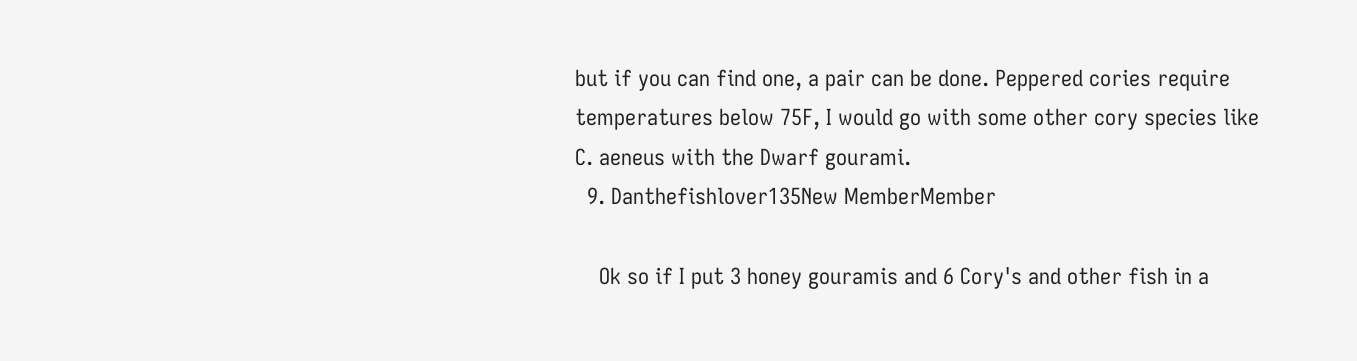but if you can find one, a pair can be done. Peppered cories require temperatures below 75F, I would go with some other cory species like C. aeneus with the Dwarf gourami.
  9. Danthefishlover135New MemberMember

    Ok so if I put 3 honey gouramis and 6 Cory's and other fish in a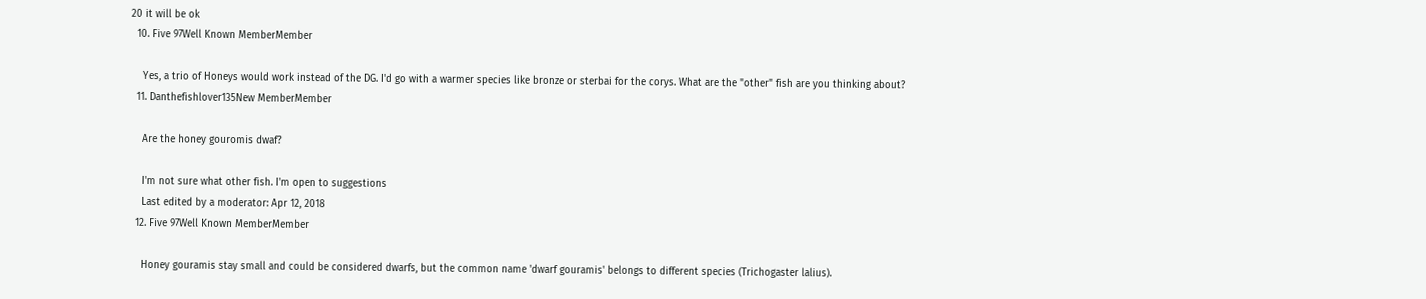20 it will be ok
  10. Five 97Well Known MemberMember

    Yes, a trio of Honeys would work instead of the DG. I'd go with a warmer species like bronze or sterbai for the corys. What are the "other" fish are you thinking about?
  11. Danthefishlover135New MemberMember

    Are the honey gouromis dwaf?

    I'm not sure what other fish. I'm open to suggestions
    Last edited by a moderator: Apr 12, 2018
  12. Five 97Well Known MemberMember

    Honey gouramis stay small and could be considered dwarfs, but the common name 'dwarf gouramis' belongs to different species (Trichogaster lalius).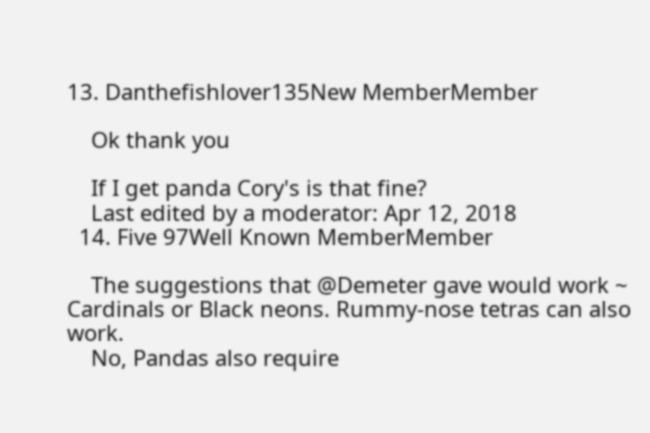13. Danthefishlover135New MemberMember

    Ok thank you

    If I get panda Cory's is that fine?
    Last edited by a moderator: Apr 12, 2018
  14. Five 97Well Known MemberMember

    The suggestions that @Demeter gave would work ~ Cardinals or Black neons. Rummy-nose tetras can also work.
    No, Pandas also require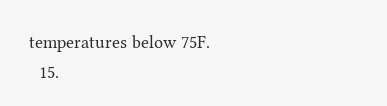temperatures below 75F.
  15.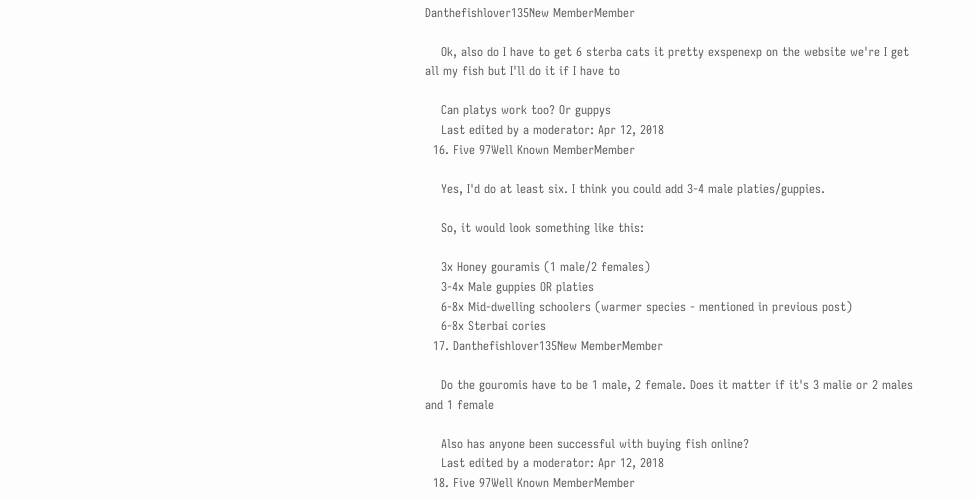Danthefishlover135New MemberMember

    Ok, also do I have to get 6 sterba cats it pretty exspenexp on the website we're I get all my fish but I'll do it if I have to

    Can platys work too? Or guppys
    Last edited by a moderator: Apr 12, 2018
  16. Five 97Well Known MemberMember

    Yes, I'd do at least six. I think you could add 3-4 male platies/guppies.

    So, it would look something like this:

    3x Honey gouramis (1 male/2 females)
    3-4x Male guppies OR platies
    6-8x Mid-dwelling schoolers (warmer species - mentioned in previous post)
    6-8x Sterbai cories
  17. Danthefishlover135New MemberMember

    Do the gouromis have to be 1 male, 2 female. Does it matter if it's 3 malie or 2 males and 1 female

    Also has anyone been successful with buying fish online?
    Last edited by a moderator: Apr 12, 2018
  18. Five 97Well Known MemberMember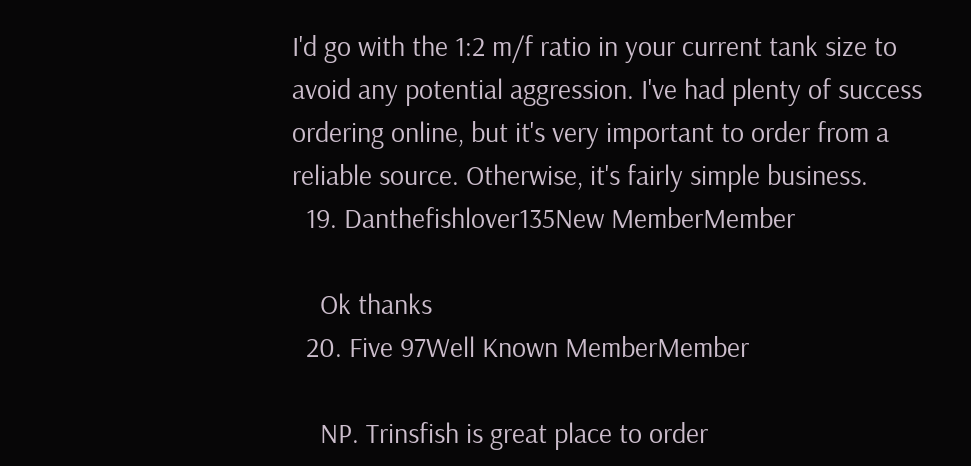I'd go with the 1:2 m/f ratio in your current tank size to avoid any potential aggression. I've had plenty of success ordering online, but it's very important to order from a reliable source. Otherwise, it's fairly simple business.
  19. Danthefishlover135New MemberMember

    Ok thanks
  20. Five 97Well Known MemberMember

    NP. Trinsfish is great place to order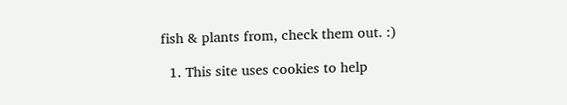fish & plants from, check them out. :)

  1. This site uses cookies to help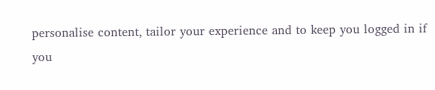personalise content, tailor your experience and to keep you logged in if you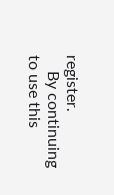register.
    By continuing to use this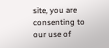site, you are consenting to our use of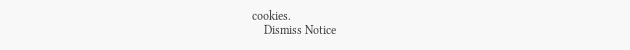cookies.
    Dismiss Notice